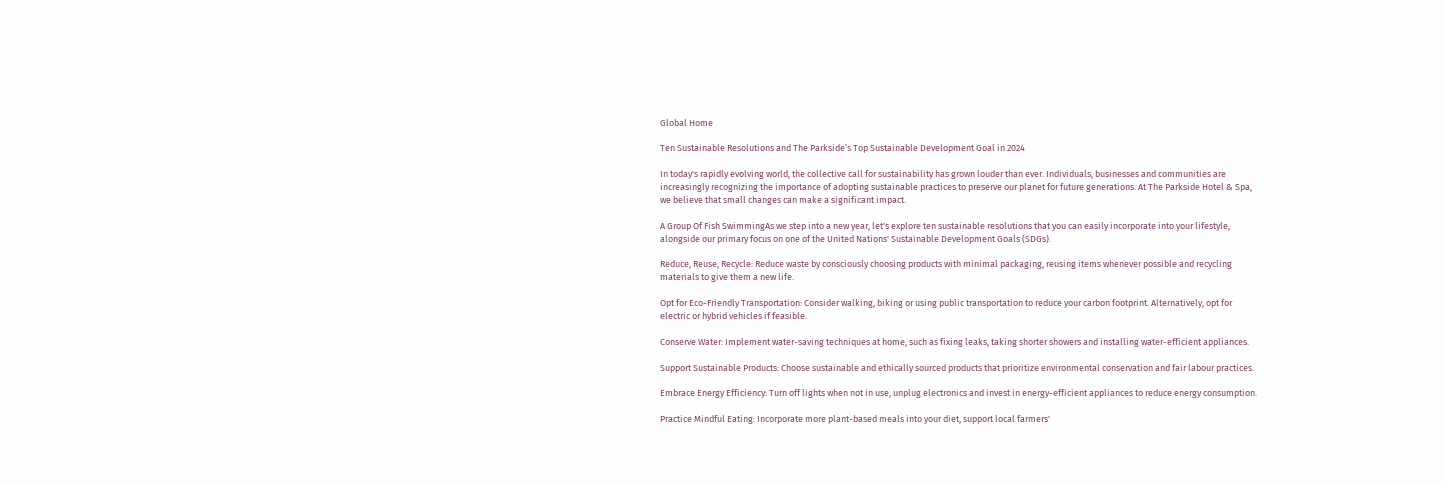Global Home

Ten Sustainable Resolutions and The Parkside’s Top Sustainable Development Goal in 2024

In today's rapidly evolving world, the collective call for sustainability has grown louder than ever. Individuals, businesses and communities are increasingly recognizing the importance of adopting sustainable practices to preserve our planet for future generations. At The Parkside Hotel & Spa, we believe that small changes can make a significant impact.

A Group Of Fish SwimmingAs we step into a new year, let's explore ten sustainable resolutions that you can easily incorporate into your lifestyle, alongside our primary focus on one of the United Nations' Sustainable Development Goals (SDGs).

Reduce, Reuse, Recycle: Reduce waste by consciously choosing products with minimal packaging, reusing items whenever possible and recycling materials to give them a new life.

Opt for Eco-Friendly Transportation: Consider walking, biking or using public transportation to reduce your carbon footprint. Alternatively, opt for electric or hybrid vehicles if feasible.

Conserve Water: Implement water-saving techniques at home, such as fixing leaks, taking shorter showers and installing water-efficient appliances.

Support Sustainable Products: Choose sustainable and ethically sourced products that prioritize environmental conservation and fair labour practices.

Embrace Energy Efficiency: Turn off lights when not in use, unplug electronics and invest in energy-efficient appliances to reduce energy consumption.

Practice Mindful Eating: Incorporate more plant-based meals into your diet, support local farmers'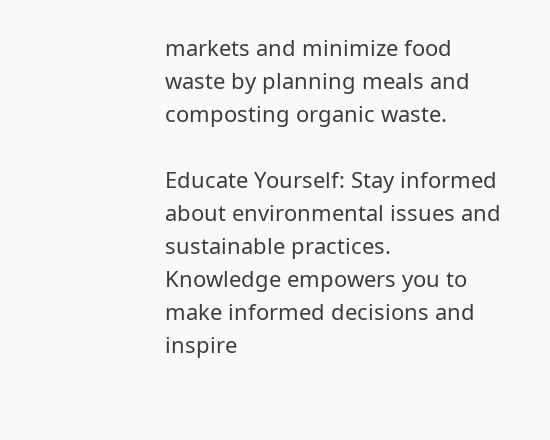markets and minimize food waste by planning meals and composting organic waste.

Educate Yourself: Stay informed about environmental issues and sustainable practices. Knowledge empowers you to make informed decisions and inspire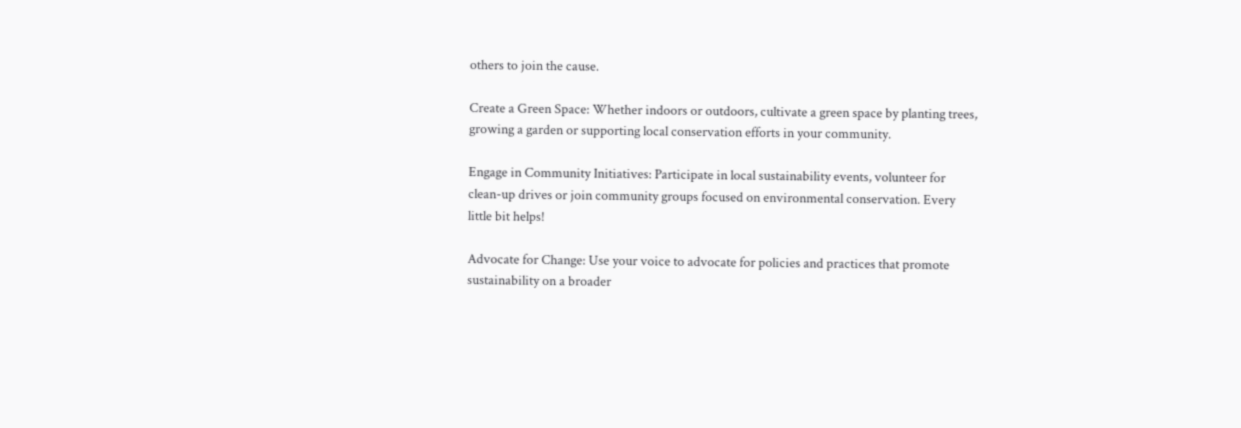others to join the cause.

Create a Green Space: Whether indoors or outdoors, cultivate a green space by planting trees, growing a garden or supporting local conservation efforts in your community.

Engage in Community Initiatives: Participate in local sustainability events, volunteer for clean-up drives or join community groups focused on environmental conservation. Every little bit helps!

Advocate for Change: Use your voice to advocate for policies and practices that promote sustainability on a broader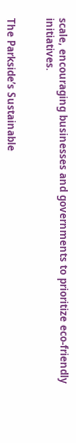scale, encouraging businesses and governments to prioritize eco-friendly initiatives.


The Parkside’s Sustainable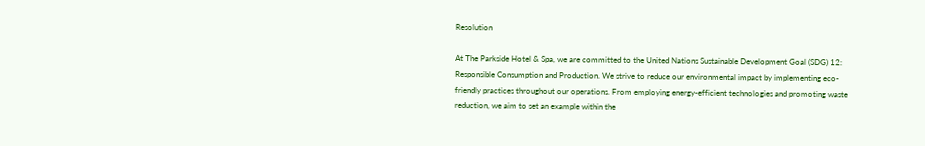Resolution

At The Parkside Hotel & Spa, we are committed to the United Nations Sustainable Development Goal (SDG) 12: Responsible Consumption and Production. We strive to reduce our environmental impact by implementing eco-friendly practices throughout our operations. From employing energy-efficient technologies and promoting waste reduction, we aim to set an example within the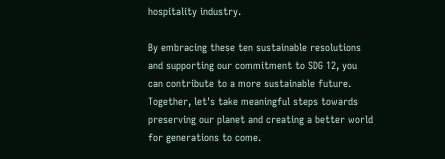hospitality industry.

By embracing these ten sustainable resolutions and supporting our commitment to SDG 12, you can contribute to a more sustainable future. Together, let's take meaningful steps towards preserving our planet and creating a better world for generations to come.